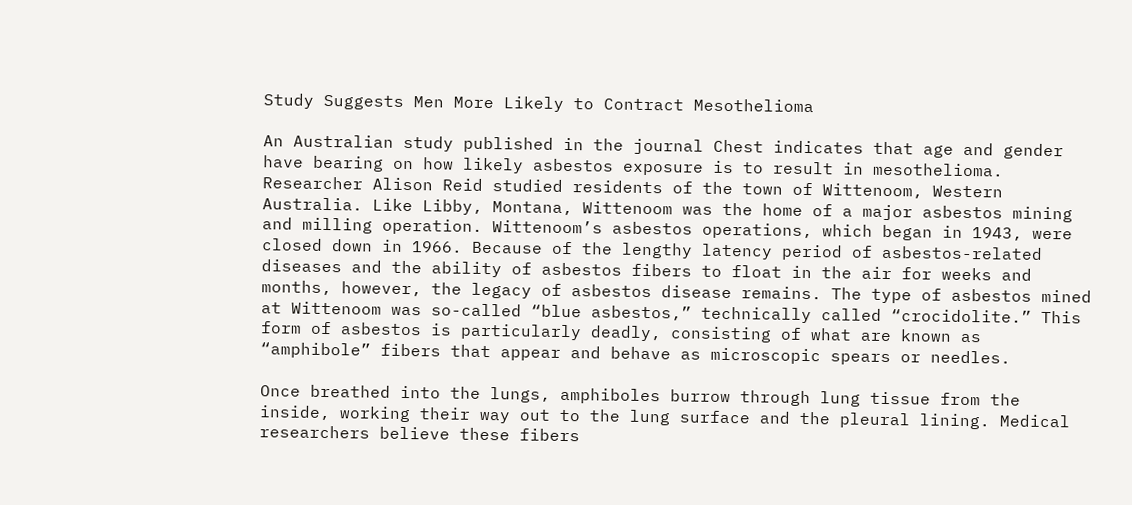Study Suggests Men More Likely to Contract Mesothelioma

An Australian study published in the journal Chest indicates that age and gender have bearing on how likely asbestos exposure is to result in mesothelioma. Researcher Alison Reid studied residents of the town of Wittenoom, Western Australia. Like Libby, Montana, Wittenoom was the home of a major asbestos mining and milling operation. Wittenoom’s asbestos operations, which began in 1943, were closed down in 1966. Because of the lengthy latency period of asbestos-related diseases and the ability of asbestos fibers to float in the air for weeks and months, however, the legacy of asbestos disease remains. The type of asbestos mined at Wittenoom was so-called “blue asbestos,” technically called “crocidolite.” This form of asbestos is particularly deadly, consisting of what are known as “amphibole” fibers that appear and behave as microscopic spears or needles.

Once breathed into the lungs, amphiboles burrow through lung tissue from the inside, working their way out to the lung surface and the pleural lining. Medical researchers believe these fibers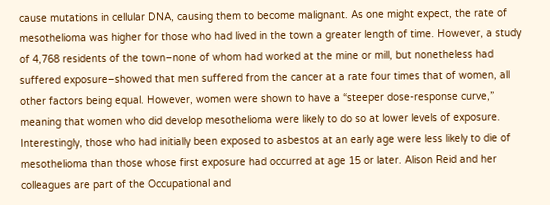cause mutations in cellular DNA, causing them to become malignant. As one might expect, the rate of mesothelioma was higher for those who had lived in the town a greater length of time. However, a study of 4,768 residents of the town–none of whom had worked at the mine or mill, but nonetheless had suffered exposure–showed that men suffered from the cancer at a rate four times that of women, all other factors being equal. However, women were shown to have a “steeper dose-response curve,” meaning that women who did develop mesothelioma were likely to do so at lower levels of exposure. Interestingly, those who had initially been exposed to asbestos at an early age were less likely to die of mesothelioma than those whose first exposure had occurred at age 15 or later. Alison Reid and her colleagues are part of the Occupational and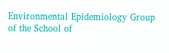Environmental Epidemiology Group of the School of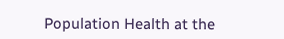Population Health at the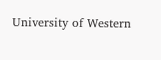University of Western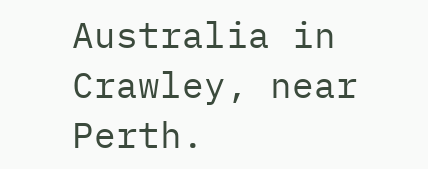Australia in Crawley, near Perth.